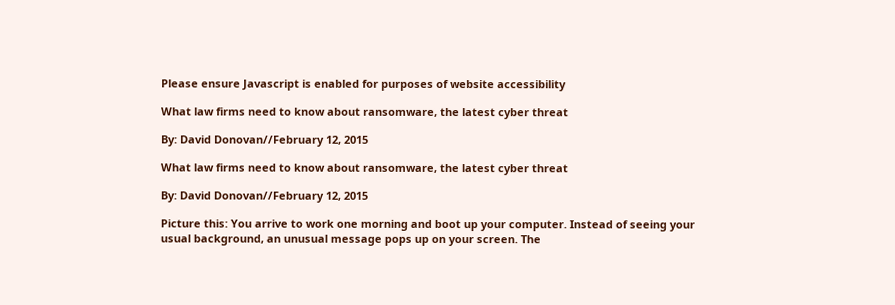Please ensure Javascript is enabled for purposes of website accessibility

What law firms need to know about ransomware, the latest cyber threat

By: David Donovan//February 12, 2015

What law firms need to know about ransomware, the latest cyber threat

By: David Donovan//February 12, 2015

Picture this: You arrive to work one morning and boot up your computer. Instead of seeing your usual background, an unusual message pops up on your screen. The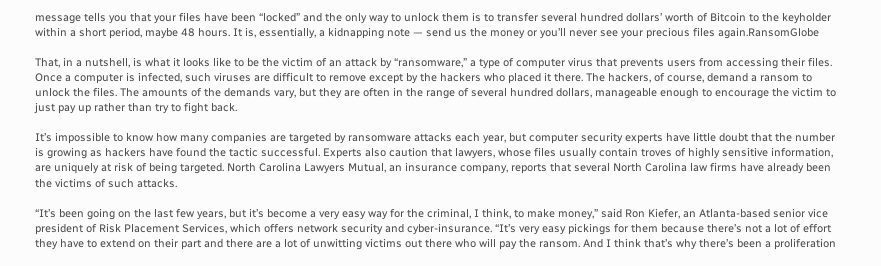message tells you that your files have been “locked” and the only way to unlock them is to transfer several hundred dollars’ worth of Bitcoin to the keyholder within a short period, maybe 48 hours. It is, essentially, a kidnapping note — send us the money or you’ll never see your precious files again.RansomGlobe

That, in a nutshell, is what it looks like to be the victim of an attack by “ransomware,” a type of computer virus that prevents users from accessing their files. Once a computer is infected, such viruses are difficult to remove except by the hackers who placed it there. The hackers, of course, demand a ransom to unlock the files. The amounts of the demands vary, but they are often in the range of several hundred dollars, manageable enough to encourage the victim to just pay up rather than try to fight back.

It’s impossible to know how many companies are targeted by ransomware attacks each year, but computer security experts have little doubt that the number is growing as hackers have found the tactic successful. Experts also caution that lawyers, whose files usually contain troves of highly sensitive information, are uniquely at risk of being targeted. North Carolina Lawyers Mutual, an insurance company, reports that several North Carolina law firms have already been the victims of such attacks.

“It’s been going on the last few years, but it’s become a very easy way for the criminal, I think, to make money,” said Ron Kiefer, an Atlanta-based senior vice president of Risk Placement Services, which offers network security and cyber-insurance. “It’s very easy pickings for them because there’s not a lot of effort they have to extend on their part and there are a lot of unwitting victims out there who will pay the ransom. And I think that’s why there’s been a proliferation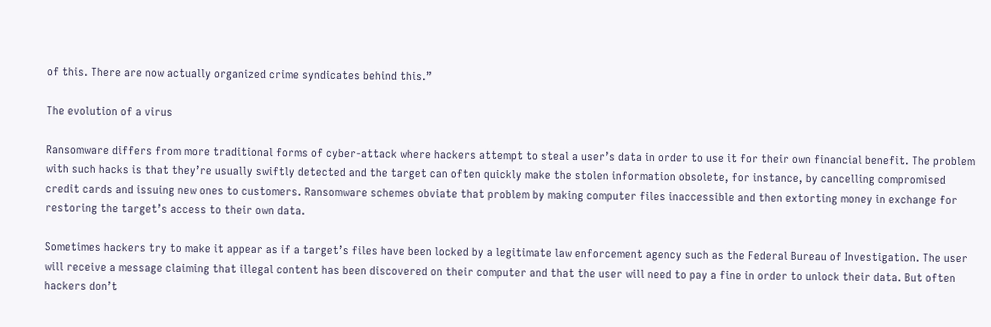of this. There are now actually organized crime syndicates behind this.”

The evolution of a virus

Ransomware differs from more traditional forms of cyber-attack where hackers attempt to steal a user’s data in order to use it for their own financial benefit. The problem with such hacks is that they’re usually swiftly detected and the target can often quickly make the stolen information obsolete, for instance, by cancelling compromised credit cards and issuing new ones to customers. Ransomware schemes obviate that problem by making computer files inaccessible and then extorting money in exchange for restoring the target’s access to their own data.

Sometimes hackers try to make it appear as if a target’s files have been locked by a legitimate law enforcement agency such as the Federal Bureau of Investigation. The user will receive a message claiming that illegal content has been discovered on their computer and that the user will need to pay a fine in order to unlock their data. But often hackers don’t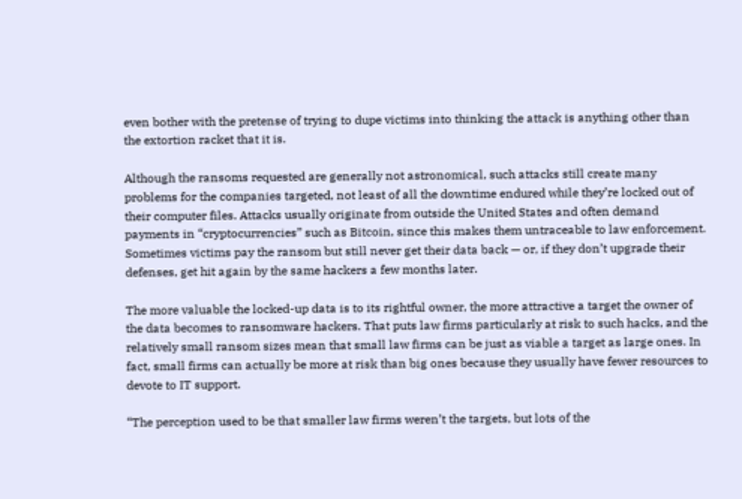even bother with the pretense of trying to dupe victims into thinking the attack is anything other than the extortion racket that it is.

Although the ransoms requested are generally not astronomical, such attacks still create many problems for the companies targeted, not least of all the downtime endured while they’re locked out of their computer files. Attacks usually originate from outside the United States and often demand payments in “cryptocurrencies” such as Bitcoin, since this makes them untraceable to law enforcement. Sometimes victims pay the ransom but still never get their data back — or, if they don’t upgrade their defenses, get hit again by the same hackers a few months later.

The more valuable the locked-up data is to its rightful owner, the more attractive a target the owner of the data becomes to ransomware hackers. That puts law firms particularly at risk to such hacks, and the relatively small ransom sizes mean that small law firms can be just as viable a target as large ones. In fact, small firms can actually be more at risk than big ones because they usually have fewer resources to devote to IT support.

“The perception used to be that smaller law firms weren’t the targets, but lots of the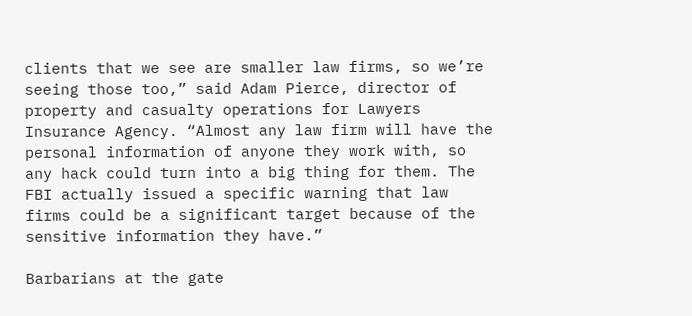clients that we see are smaller law firms, so we’re seeing those too,” said Adam Pierce, director of property and casualty operations for Lawyers Insurance Agency. “Almost any law firm will have the personal information of anyone they work with, so any hack could turn into a big thing for them. The FBI actually issued a specific warning that law firms could be a significant target because of the sensitive information they have.”

Barbarians at the gate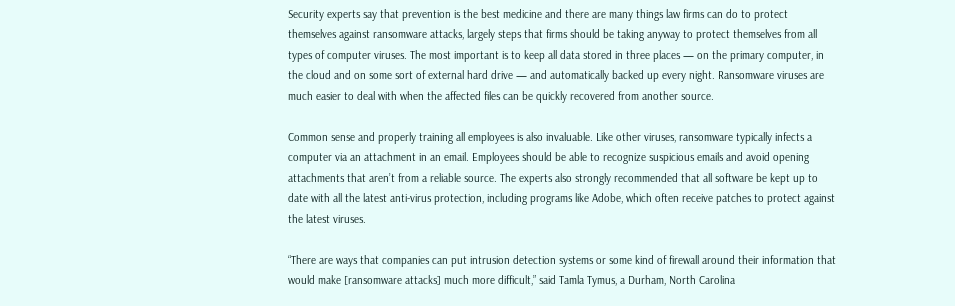Security experts say that prevention is the best medicine and there are many things law firms can do to protect themselves against ransomware attacks, largely steps that firms should be taking anyway to protect themselves from all types of computer viruses. The most important is to keep all data stored in three places — on the primary computer, in the cloud and on some sort of external hard drive — and automatically backed up every night. Ransomware viruses are much easier to deal with when the affected files can be quickly recovered from another source.

Common sense and properly training all employees is also invaluable. Like other viruses, ransomware typically infects a computer via an attachment in an email. Employees should be able to recognize suspicious emails and avoid opening attachments that aren’t from a reliable source. The experts also strongly recommended that all software be kept up to date with all the latest anti-virus protection, including programs like Adobe, which often receive patches to protect against the latest viruses.

“There are ways that companies can put intrusion detection systems or some kind of firewall around their information that would make [ransomware attacks] much more difficult,” said Tamla Tymus, a Durham, North Carolina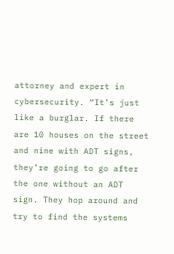attorney and expert in cybersecurity. “It’s just like a burglar. If there are 10 houses on the street and nine with ADT signs, they’re going to go after the one without an ADT sign. They hop around and try to find the systems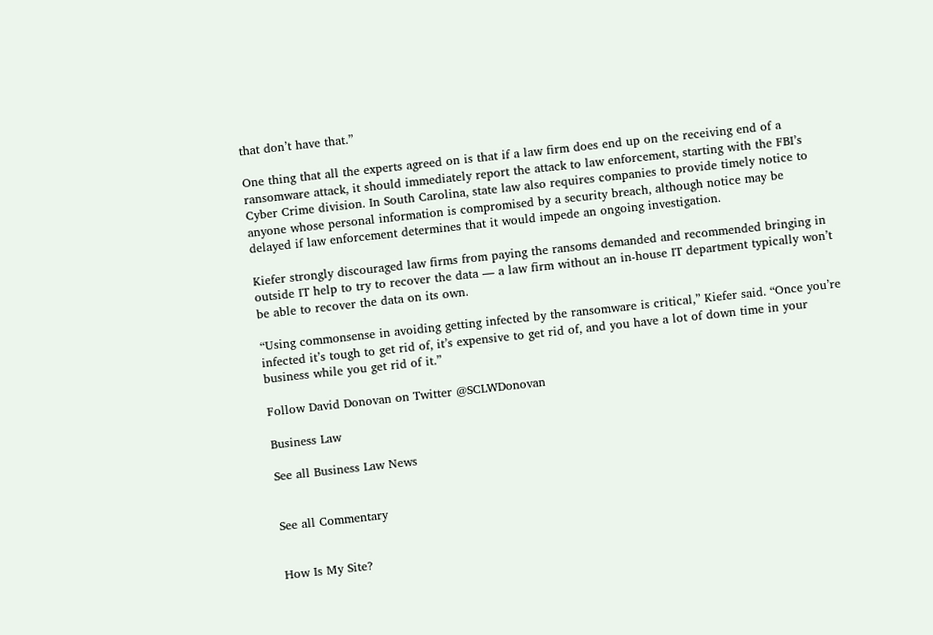that don’t have that.”

One thing that all the experts agreed on is that if a law firm does end up on the receiving end of a ransomware attack, it should immediately report the attack to law enforcement, starting with the FBI’s Cyber Crime division. In South Carolina, state law also requires companies to provide timely notice to anyone whose personal information is compromised by a security breach, although notice may be delayed if law enforcement determines that it would impede an ongoing investigation.

Kiefer strongly discouraged law firms from paying the ransoms demanded and recommended bringing in outside IT help to try to recover the data — a law firm without an in-house IT department typically won’t be able to recover the data on its own.

“Using commonsense in avoiding getting infected by the ransomware is critical,” Kiefer said. “Once you’re infected it’s tough to get rid of, it’s expensive to get rid of, and you have a lot of down time in your business while you get rid of it.”

Follow David Donovan on Twitter @SCLWDonovan

Business Law

See all Business Law News


See all Commentary


How Is My Site?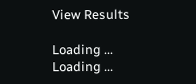View Results

Loading ... Loading ...